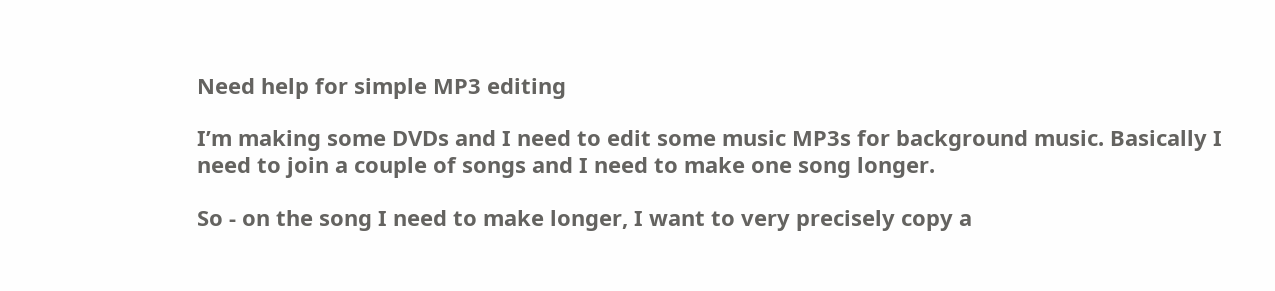Need help for simple MP3 editing

I’m making some DVDs and I need to edit some music MP3s for background music. Basically I need to join a couple of songs and I need to make one song longer.

So - on the song I need to make longer, I want to very precisely copy a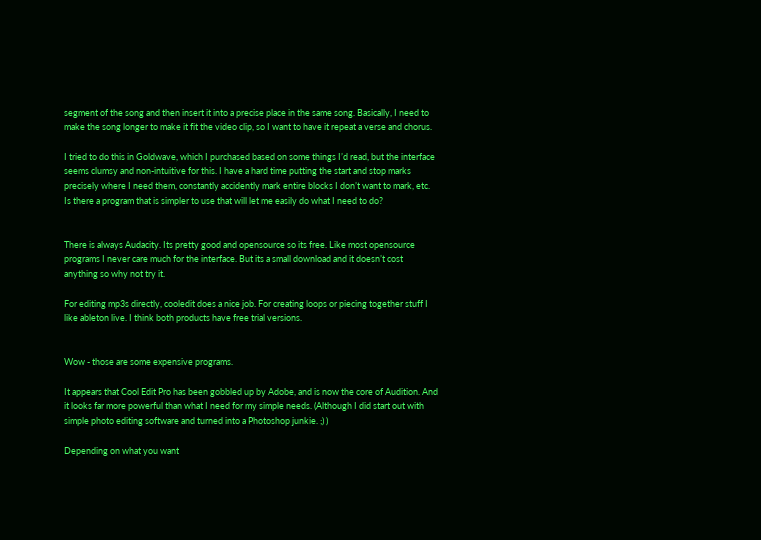segment of the song and then insert it into a precise place in the same song. Basically, I need to make the song longer to make it fit the video clip, so I want to have it repeat a verse and chorus.

I tried to do this in Goldwave, which I purchased based on some things I’d read, but the interface seems clumsy and non-intuitive for this. I have a hard time putting the start and stop marks precisely where I need them, constantly accidently mark entire blocks I don’t want to mark, etc. Is there a program that is simpler to use that will let me easily do what I need to do?


There is always Audacity. Its pretty good and opensource so its free. Like most opensource programs I never care much for the interface. But its a small download and it doesn’t cost anything so why not try it.

For editing mp3s directly, cooledit does a nice job. For creating loops or piecing together stuff I like ableton live. I think both products have free trial versions.


Wow - those are some expensive programs.

It appears that Cool Edit Pro has been gobbled up by Adobe, and is now the core of Audition. And it looks far more powerful than what I need for my simple needs. (Although I did start out with simple photo editing software and turned into a Photoshop junkie. ;) )

Depending on what you want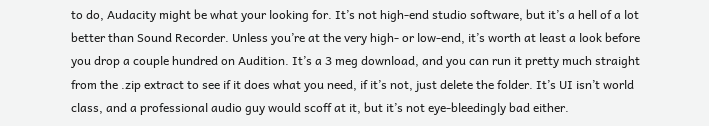to do, Audacity might be what your looking for. It’s not high-end studio software, but it’s a hell of a lot better than Sound Recorder. Unless you’re at the very high- or low-end, it’s worth at least a look before you drop a couple hundred on Audition. It’s a 3 meg download, and you can run it pretty much straight from the .zip extract to see if it does what you need, if it’s not, just delete the folder. It’s UI isn’t world class, and a professional audio guy would scoff at it, but it’s not eye-bleedingly bad either.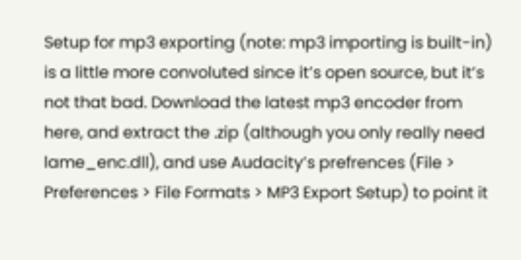Setup for mp3 exporting (note: mp3 importing is built-in) is a little more convoluted since it’s open source, but it’s not that bad. Download the latest mp3 encoder from here, and extract the .zip (although you only really need lame_enc.dll), and use Audacity’s prefrences (File > Preferences > File Formats > MP3 Export Setup) to point it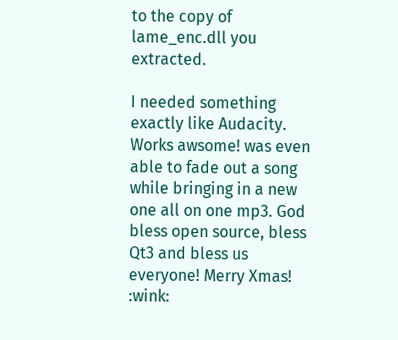to the copy of lame_enc.dll you extracted.

I needed something exactly like Audacity. Works awsome! was even able to fade out a song while bringing in a new one all on one mp3. God bless open source, bless Qt3 and bless us everyone! Merry Xmas! :wink: